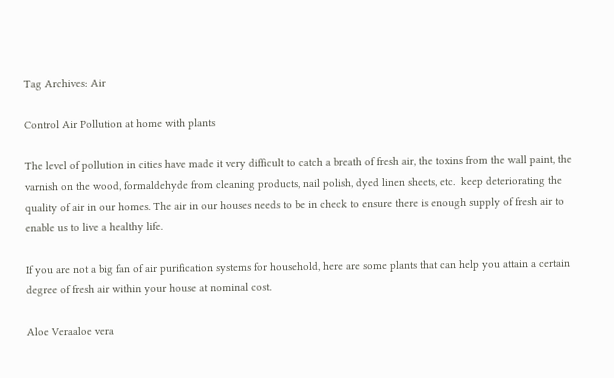Tag Archives: Air

Control Air Pollution at home with plants

The level of pollution in cities have made it very difficult to catch a breath of fresh air, the toxins from the wall paint, the varnish on the wood, formaldehyde from cleaning products, nail polish, dyed linen sheets, etc.  keep deteriorating the quality of air in our homes. The air in our houses needs to be in check to ensure there is enough supply of fresh air to enable us to live a healthy life.

If you are not a big fan of air purification systems for household, here are some plants that can help you attain a certain degree of fresh air within your house at nominal cost.

Aloe Veraaloe vera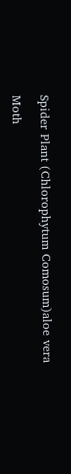Spider Plant (Chlorophytum Comosum)aloe vera

Moth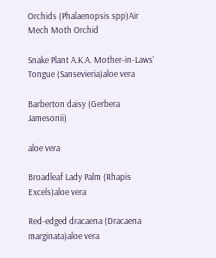Orchids (Phalaenopsis spp)Air Mech Moth Orchid

Snake Plant A.K.A. Mother-in-Laws’ Tongue (Sansevieria)aloe vera

Barberton daisy (Gerbera Jamesonii)

aloe vera

Broadleaf Lady Palm (Rhapis Excels)aloe vera

Red-edged dracaena (Dracaena marginata)aloe vera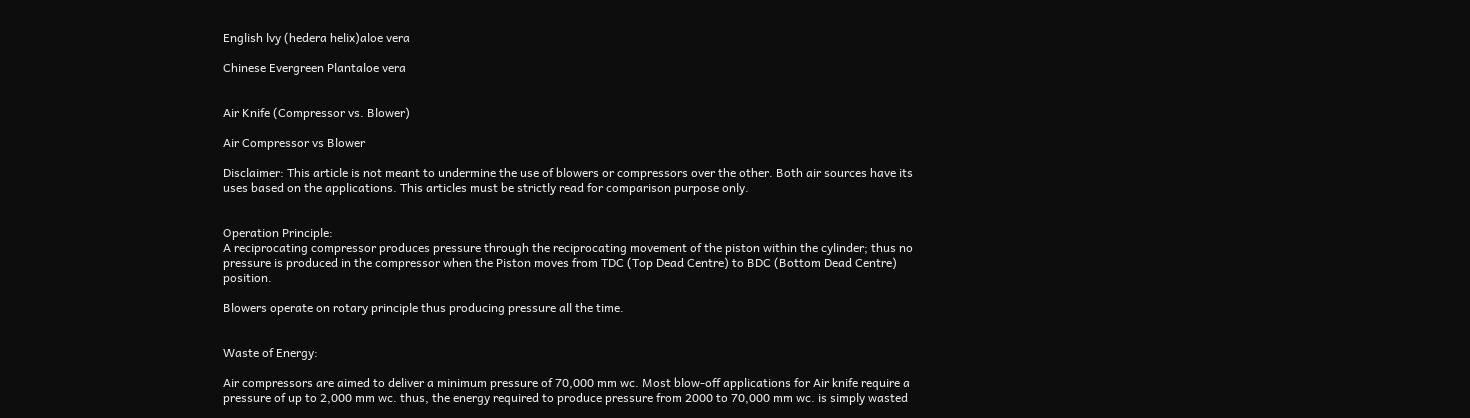English lvy (hedera helix)aloe vera

Chinese Evergreen Plantaloe vera


Air Knife (Compressor vs. Blower)

Air Compressor vs Blower

Disclaimer: This article is not meant to undermine the use of blowers or compressors over the other. Both air sources have its uses based on the applications. This articles must be strictly read for comparison purpose only.


Operation Principle:
A reciprocating compressor produces pressure through the reciprocating movement of the piston within the cylinder; thus no pressure is produced in the compressor when the Piston moves from TDC (Top Dead Centre) to BDC (Bottom Dead Centre) position.

Blowers operate on rotary principle thus producing pressure all the time.


Waste of Energy:

Air compressors are aimed to deliver a minimum pressure of 70,000 mm wc. Most blow-off applications for Air knife require a pressure of up to 2,000 mm wc. thus, the energy required to produce pressure from 2000 to 70,000 mm wc. is simply wasted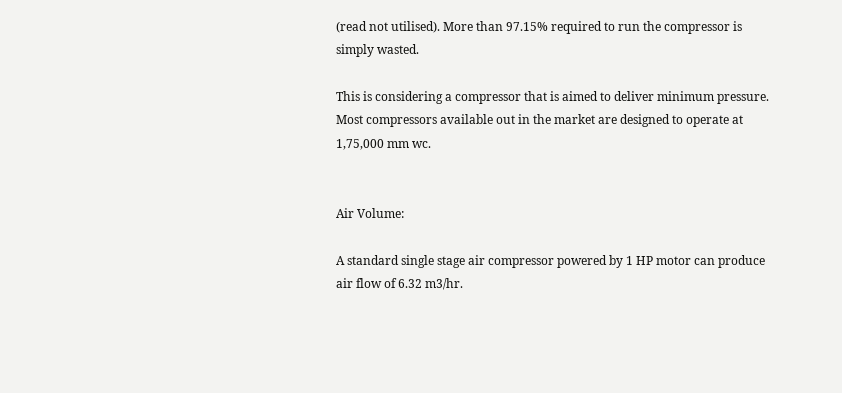(read not utilised). More than 97.15% required to run the compressor is simply wasted.

This is considering a compressor that is aimed to deliver minimum pressure. Most compressors available out in the market are designed to operate at 1,75,000 mm wc.


Air Volume:

A standard single stage air compressor powered by 1 HP motor can produce air flow of 6.32 m3/hr.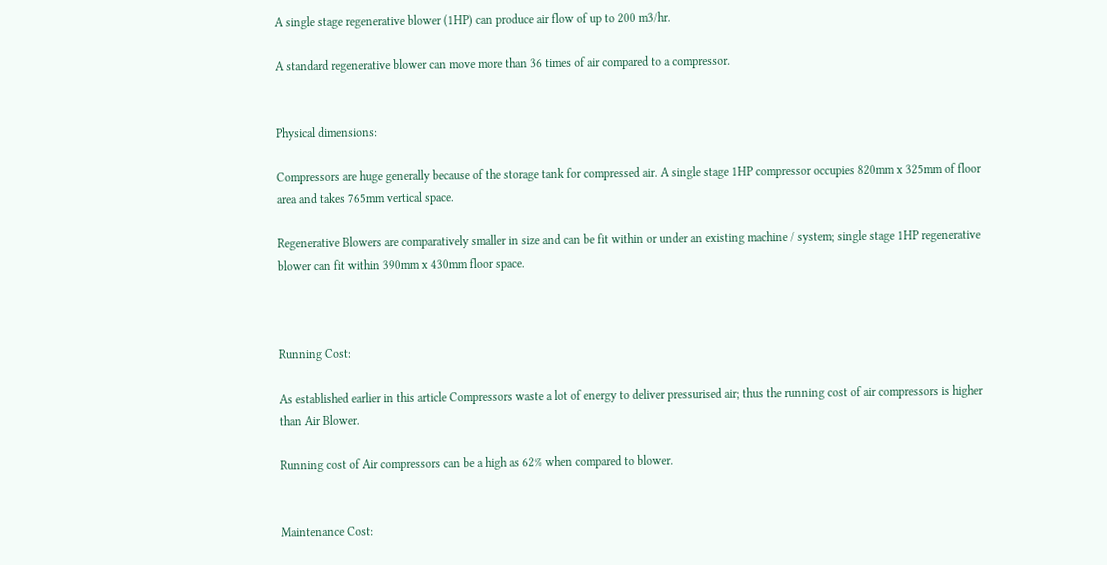A single stage regenerative blower (1HP) can produce air flow of up to 200 m3/hr.

A standard regenerative blower can move more than 36 times of air compared to a compressor.


Physical dimensions:

Compressors are huge generally because of the storage tank for compressed air. A single stage 1HP compressor occupies 820mm x 325mm of floor area and takes 765mm vertical space.

Regenerative Blowers are comparatively smaller in size and can be fit within or under an existing machine / system; single stage 1HP regenerative blower can fit within 390mm x 430mm floor space.



Running Cost:

As established earlier in this article Compressors waste a lot of energy to deliver pressurised air; thus the running cost of air compressors is higher than Air Blower.

Running cost of Air compressors can be a high as 62% when compared to blower.


Maintenance Cost: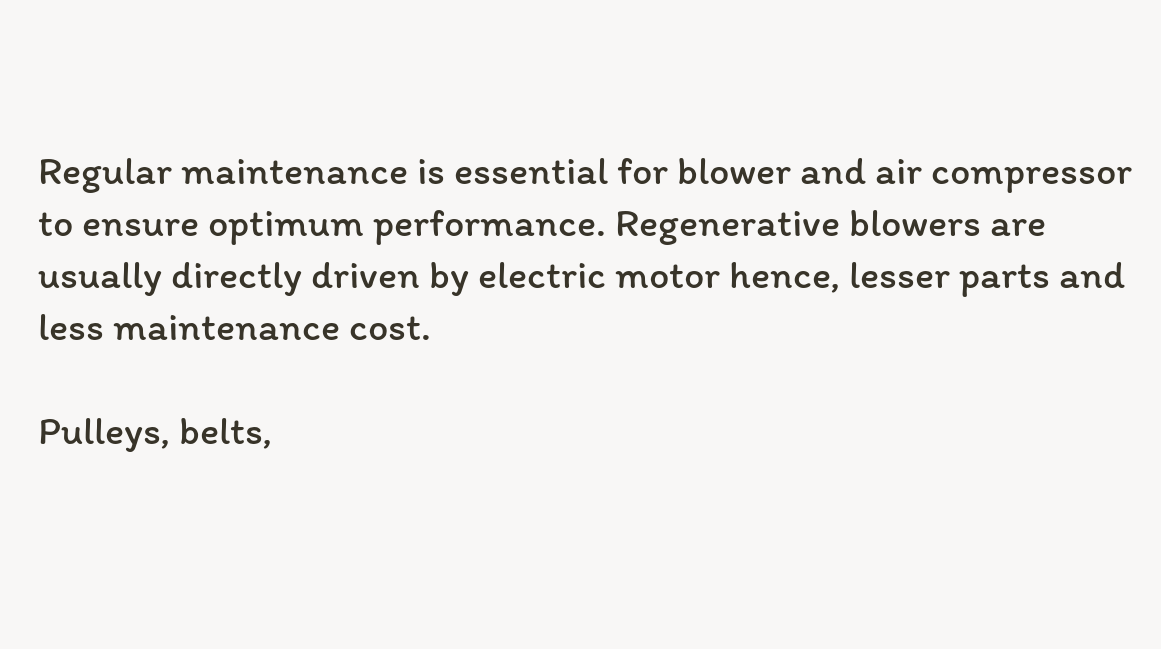Regular maintenance is essential for blower and air compressor to ensure optimum performance. Regenerative blowers are usually directly driven by electric motor hence, lesser parts and less maintenance cost.

Pulleys, belts,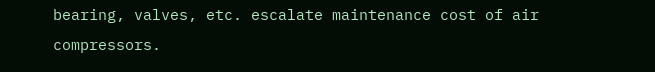bearing, valves, etc. escalate maintenance cost of air compressors.